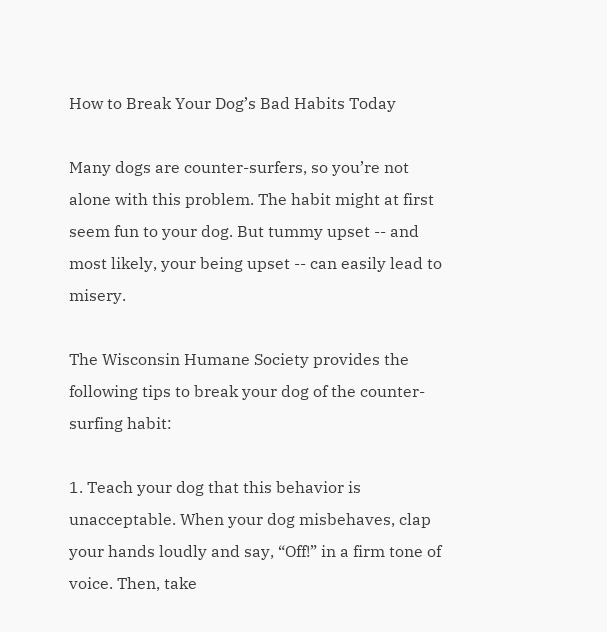How to Break Your Dog’s Bad Habits Today

Many dogs are counter-surfers, so you’re not alone with this problem. The habit might at first seem fun to your dog. But tummy upset -- and most likely, your being upset -- can easily lead to misery.

The Wisconsin Humane Society provides the following tips to break your dog of the counter-surfing habit:

1. Teach your dog that this behavior is unacceptable. When your dog misbehaves, clap your hands loudly and say, “Off!” in a firm tone of voice. Then, take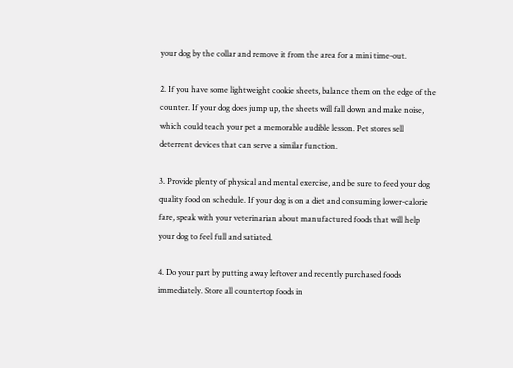your dog by the collar and remove it from the area for a mini time-out.

2. If you have some lightweight cookie sheets, balance them on the edge of the counter. If your dog does jump up, the sheets will fall down and make noise, which could teach your pet a memorable audible lesson. Pet stores sell deterrent devices that can serve a similar function.

3. Provide plenty of physical and mental exercise, and be sure to feed your dog quality food on schedule. If your dog is on a diet and consuming lower-calorie fare, speak with your veterinarian about manufactured foods that will help your dog to feel full and satiated.

4. Do your part by putting away leftover and recently purchased foods immediately. Store all countertop foods in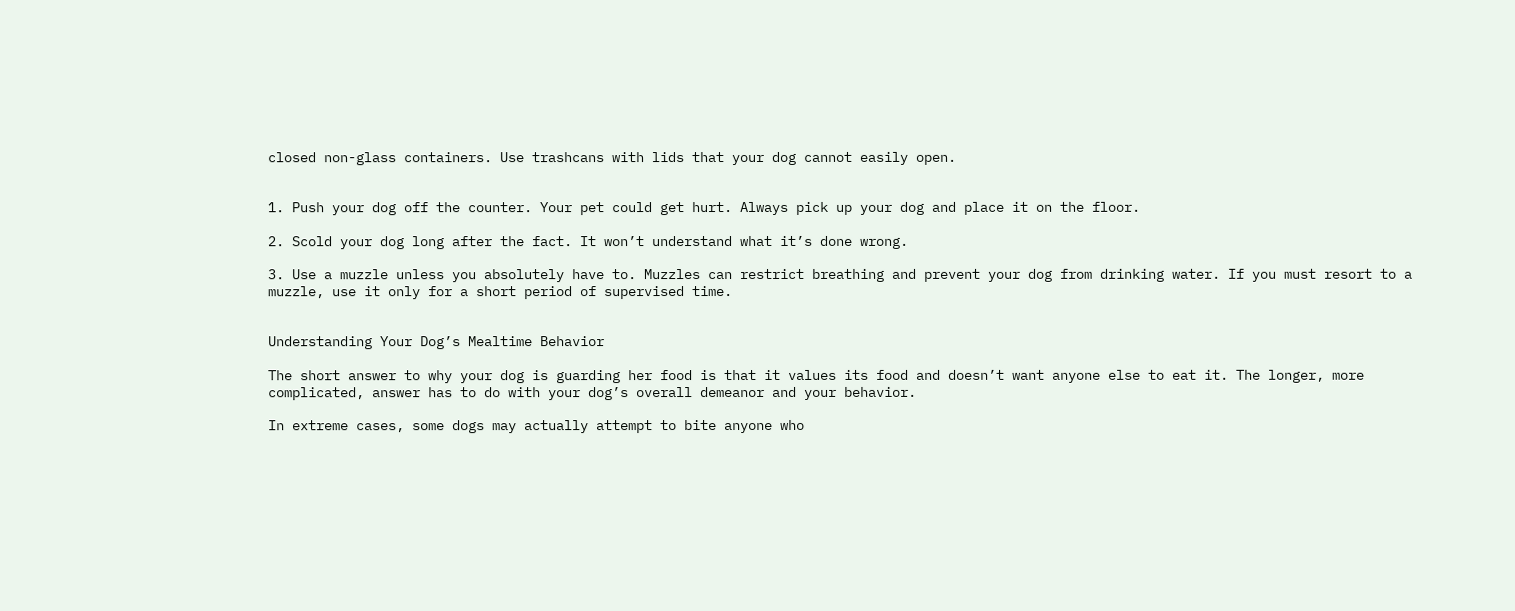closed non-glass containers. Use trashcans with lids that your dog cannot easily open.


1. Push your dog off the counter. Your pet could get hurt. Always pick up your dog and place it on the floor.

2. Scold your dog long after the fact. It won’t understand what it’s done wrong.

3. Use a muzzle unless you absolutely have to. Muzzles can restrict breathing and prevent your dog from drinking water. If you must resort to a muzzle, use it only for a short period of supervised time.


Understanding Your Dog’s Mealtime Behavior

The short answer to why your dog is guarding her food is that it values its food and doesn’t want anyone else to eat it. The longer, more complicated, answer has to do with your dog’s overall demeanor and your behavior.

In extreme cases, some dogs may actually attempt to bite anyone who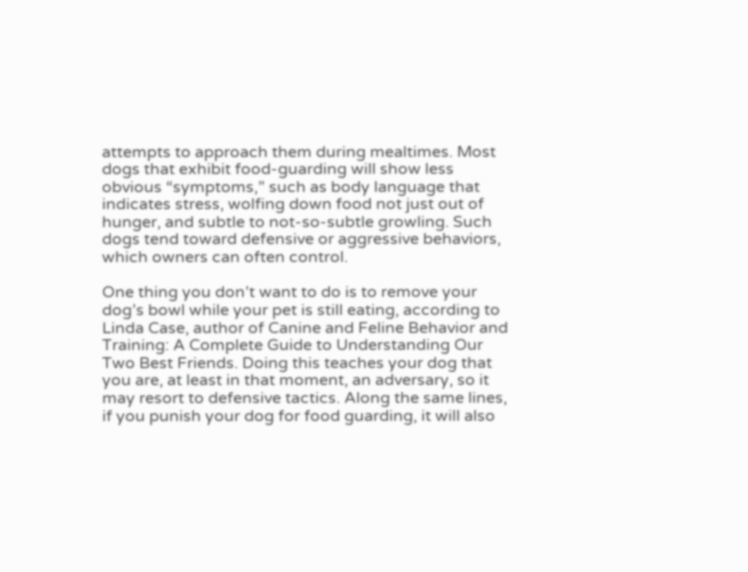attempts to approach them during mealtimes. Most dogs that exhibit food-guarding will show less obvious “symptoms,” such as body language that indicates stress, wolfing down food not just out of hunger, and subtle to not-so-subtle growling. Such dogs tend toward defensive or aggressive behaviors, which owners can often control.

One thing you don’t want to do is to remove your dog’s bowl while your pet is still eating, according to Linda Case, author of Canine and Feline Behavior and Training: A Complete Guide to Understanding Our Two Best Friends. Doing this teaches your dog that you are, at least in that moment, an adversary, so it may resort to defensive tactics. Along the same lines, if you punish your dog for food guarding, it will also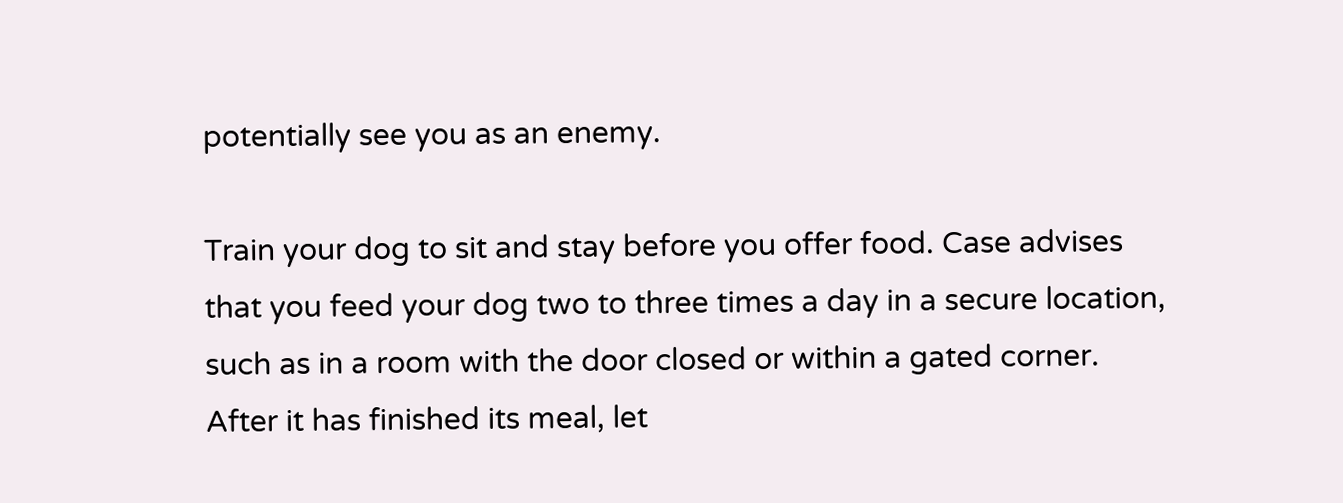potentially see you as an enemy.

Train your dog to sit and stay before you offer food. Case advises that you feed your dog two to three times a day in a secure location, such as in a room with the door closed or within a gated corner. After it has finished its meal, let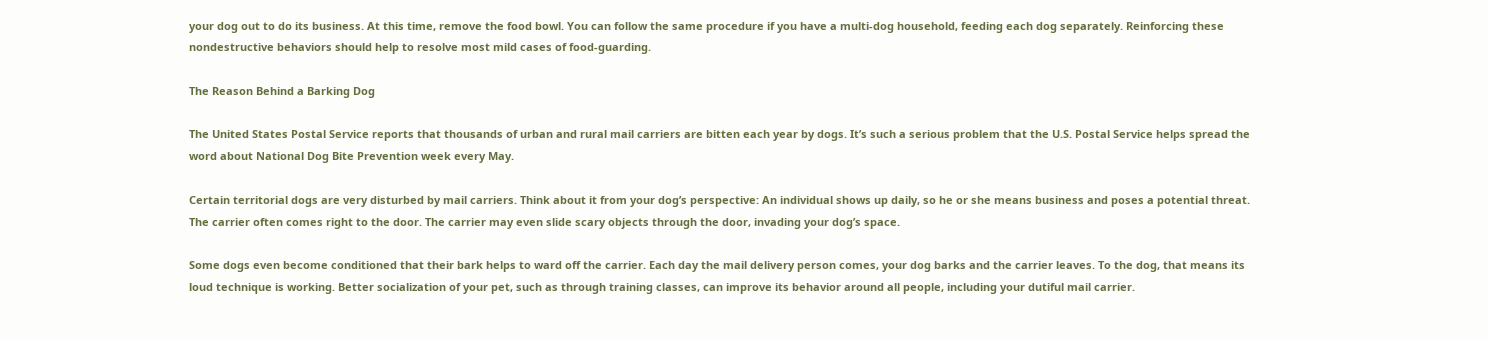your dog out to do its business. At this time, remove the food bowl. You can follow the same procedure if you have a multi-dog household, feeding each dog separately. Reinforcing these nondestructive behaviors should help to resolve most mild cases of food-guarding.

The Reason Behind a Barking Dog

The United States Postal Service reports that thousands of urban and rural mail carriers are bitten each year by dogs. It’s such a serious problem that the U.S. Postal Service helps spread the word about National Dog Bite Prevention week every May.

Certain territorial dogs are very disturbed by mail carriers. Think about it from your dog’s perspective: An individual shows up daily, so he or she means business and poses a potential threat. The carrier often comes right to the door. The carrier may even slide scary objects through the door, invading your dog’s space.

Some dogs even become conditioned that their bark helps to ward off the carrier. Each day the mail delivery person comes, your dog barks and the carrier leaves. To the dog, that means its loud technique is working. Better socialization of your pet, such as through training classes, can improve its behavior around all people, including your dutiful mail carrier.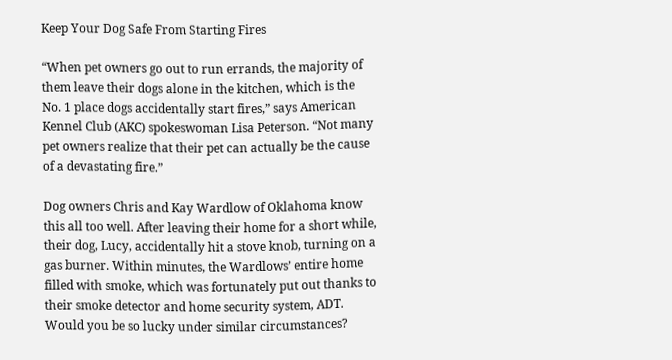Keep Your Dog Safe From Starting Fires

“When pet owners go out to run errands, the majority of them leave their dogs alone in the kitchen, which is the No. 1 place dogs accidentally start fires,” says American Kennel Club (AKC) spokeswoman Lisa Peterson. “Not many pet owners realize that their pet can actually be the cause of a devastating fire.”

Dog owners Chris and Kay Wardlow of Oklahoma know this all too well. After leaving their home for a short while, their dog, Lucy, accidentally hit a stove knob, turning on a gas burner. Within minutes, the Wardlows’ entire home filled with smoke, which was fortunately put out thanks to their smoke detector and home security system, ADT. Would you be so lucky under similar circumstances?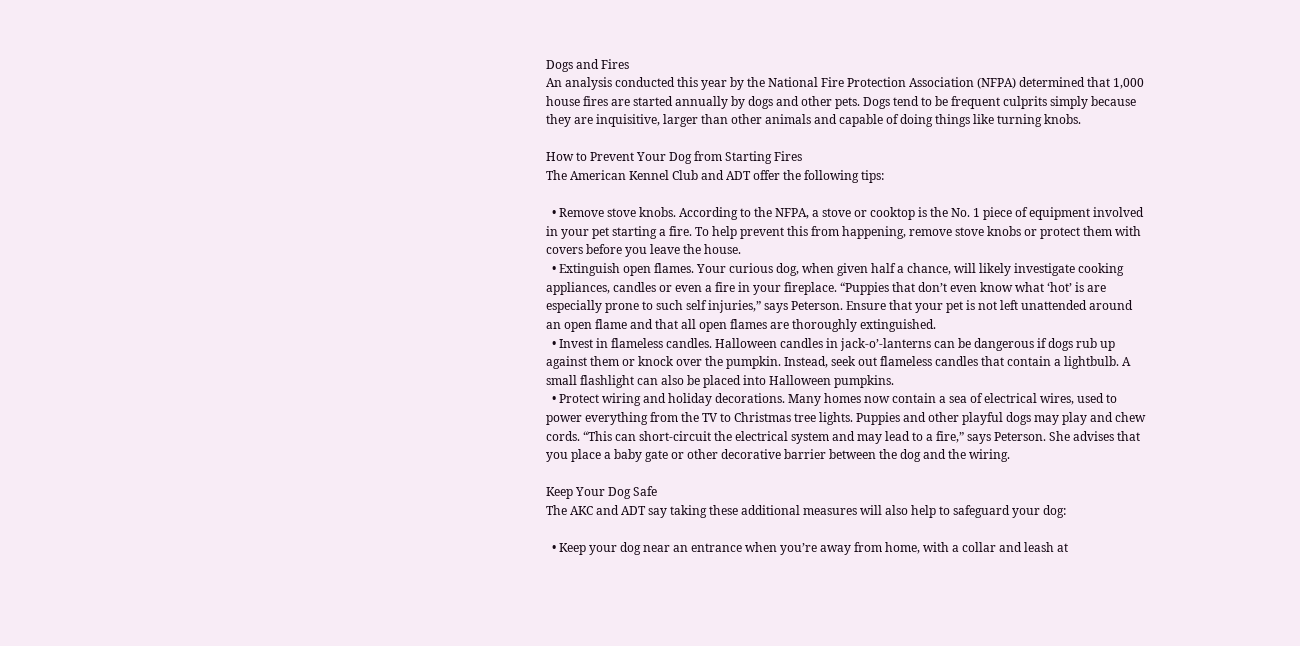Dogs and Fires
An analysis conducted this year by the National Fire Protection Association (NFPA) determined that 1,000 house fires are started annually by dogs and other pets. Dogs tend to be frequent culprits simply because they are inquisitive, larger than other animals and capable of doing things like turning knobs.

How to Prevent Your Dog from Starting Fires
The American Kennel Club and ADT offer the following tips:

  • Remove stove knobs. According to the NFPA, a stove or cooktop is the No. 1 piece of equipment involved in your pet starting a fire. To help prevent this from happening, remove stove knobs or protect them with covers before you leave the house.
  • Extinguish open flames. Your curious dog, when given half a chance, will likely investigate cooking appliances, candles or even a fire in your fireplace. “Puppies that don’t even know what ‘hot’ is are especially prone to such self injuries,” says Peterson. Ensure that your pet is not left unattended around an open flame and that all open flames are thoroughly extinguished.
  • Invest in flameless candles. Halloween candles in jack-o’-lanterns can be dangerous if dogs rub up against them or knock over the pumpkin. Instead, seek out flameless candles that contain a lightbulb. A small flashlight can also be placed into Halloween pumpkins.
  • Protect wiring and holiday decorations. Many homes now contain a sea of electrical wires, used to power everything from the TV to Christmas tree lights. Puppies and other playful dogs may play and chew cords. “This can short-circuit the electrical system and may lead to a fire,” says Peterson. She advises that you place a baby gate or other decorative barrier between the dog and the wiring.

Keep Your Dog Safe
The AKC and ADT say taking these additional measures will also help to safeguard your dog:

  • Keep your dog near an entrance when you’re away from home, with a collar and leash at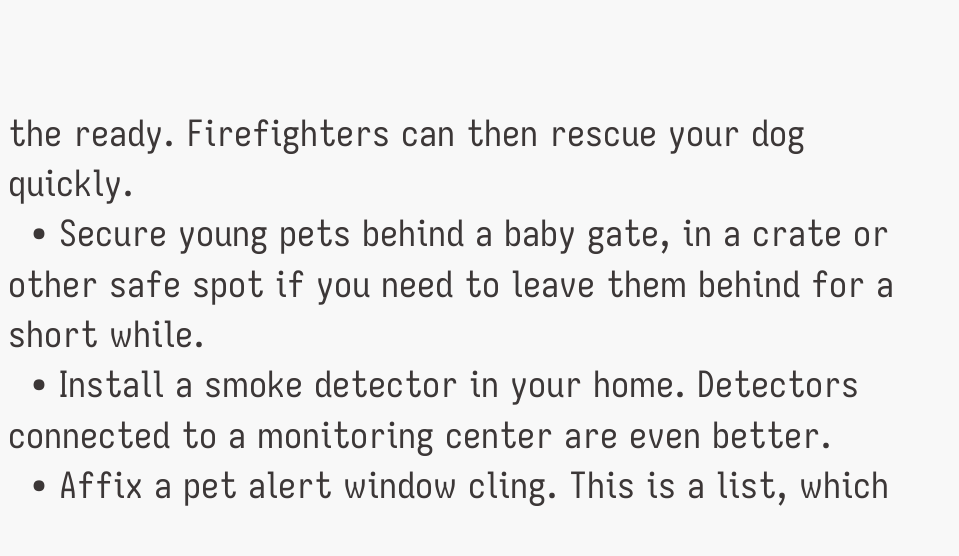the ready. Firefighters can then rescue your dog quickly.
  • Secure young pets behind a baby gate, in a crate or other safe spot if you need to leave them behind for a short while.
  • Install a smoke detector in your home. Detectors connected to a monitoring center are even better.
  • Affix a pet alert window cling. This is a list, which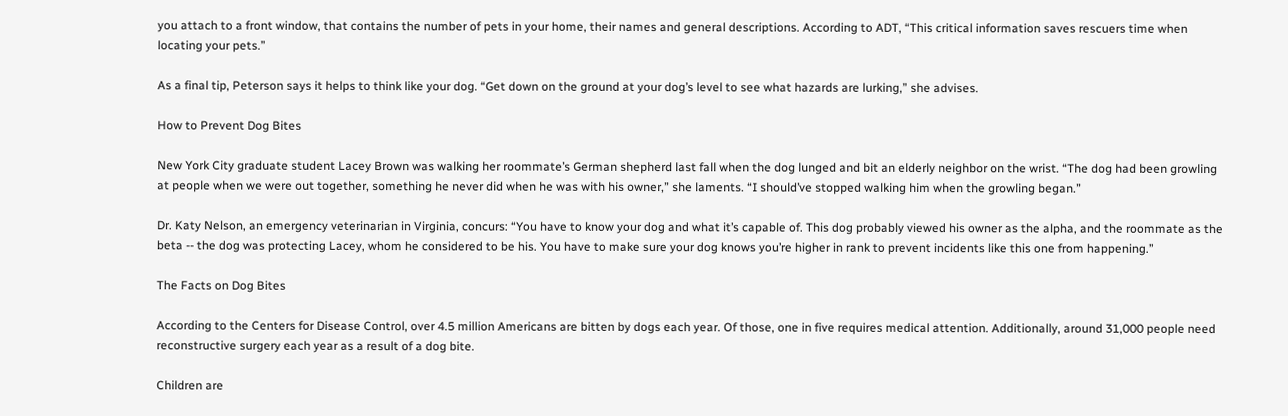you attach to a front window, that contains the number of pets in your home, their names and general descriptions. According to ADT, “This critical information saves rescuers time when locating your pets.”

As a final tip, Peterson says it helps to think like your dog. “Get down on the ground at your dog’s level to see what hazards are lurking,” she advises.

How to Prevent Dog Bites

New York City graduate student Lacey Brown was walking her roommate’s German shepherd last fall when the dog lunged and bit an elderly neighbor on the wrist. “The dog had been growling at people when we were out together, something he never did when he was with his owner,” she laments. “I should’ve stopped walking him when the growling began.”

Dr. Katy Nelson, an emergency veterinarian in Virginia, concurs: “You have to know your dog and what it’s capable of. This dog probably viewed his owner as the alpha, and the roommate as the beta -- the dog was protecting Lacey, whom he considered to be his. You have to make sure your dog knows you’re higher in rank to prevent incidents like this one from happening.”

The Facts on Dog Bites

According to the Centers for Disease Control, over 4.5 million Americans are bitten by dogs each year. Of those, one in five requires medical attention. Additionally, around 31,000 people need reconstructive surgery each year as a result of a dog bite.

Children are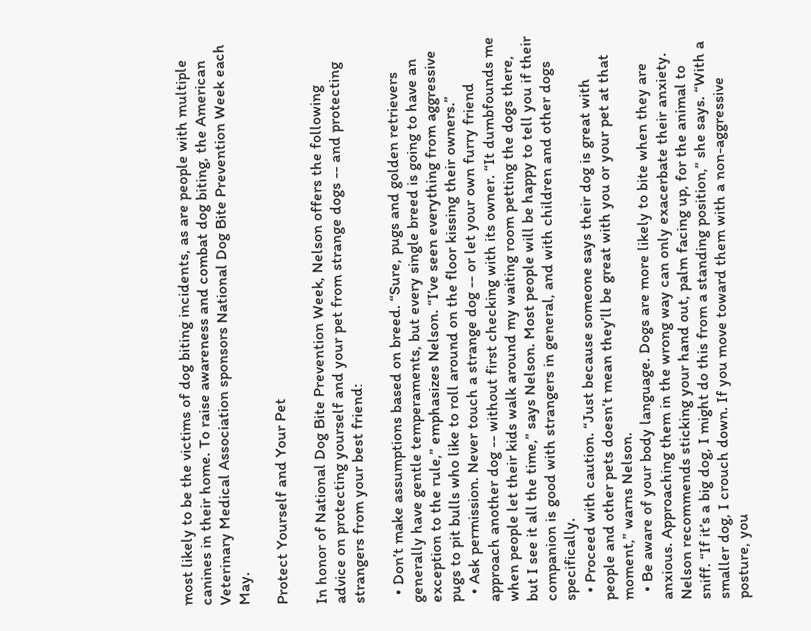most likely to be the victims of dog biting incidents, as are people with multiple canines in their home. To raise awareness and combat dog biting, the American Veterinary Medical Association sponsors National Dog Bite Prevention Week each May.

Protect Yourself and Your Pet

In honor of National Dog Bite Prevention Week, Nelson offers the following advice on protecting yourself and your pet from strange dogs -- and protecting strangers from your best friend:

  • Don’t make assumptions based on breed. “Sure, pugs and golden retrievers generally have gentle temperaments, but every single breed is going to have an exception to the rule,” emphasizes Nelson. “I’ve seen everything from aggressive pugs to pit bulls who like to roll around on the floor kissing their owners.”
  • Ask permission. Never touch a strange dog -- or let your own furry friend approach another dog -- without first checking with its owner. “It dumbfounds me when people let their kids walk around my waiting room petting the dogs there, but I see it all the time,” says Nelson. Most people will be happy to tell you if their companion is good with strangers in general, and with children and other dogs specifically.
  • Proceed with caution. “Just because someone says their dog is great with people and other pets doesn’t mean they’ll be great with you or your pet at that moment,” warns Nelson.
  • Be aware of your body language. Dogs are more likely to bite when they are anxious. Approaching them in the wrong way can only exacerbate their anxiety. Nelson recommends sticking your hand out, palm facing up, for the animal to sniff. “If it’s a big dog, I might do this from a standing position,” she says. “With a smaller dog, I crouch down. If you move toward them with a non-aggressive posture, you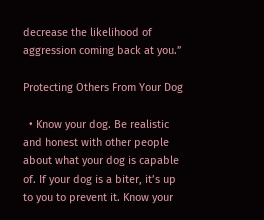decrease the likelihood of aggression coming back at you.”

Protecting Others From Your Dog

  • Know your dog. Be realistic and honest with other people about what your dog is capable of. If your dog is a biter, it’s up to you to prevent it. Know your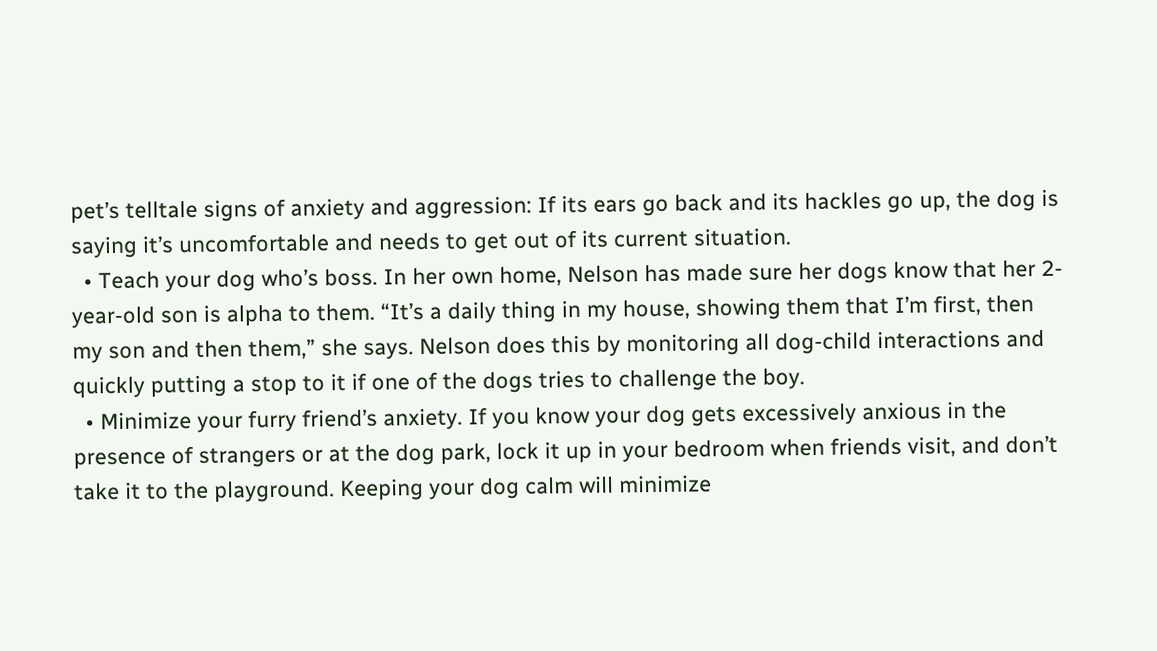pet’s telltale signs of anxiety and aggression: If its ears go back and its hackles go up, the dog is saying it’s uncomfortable and needs to get out of its current situation.
  • Teach your dog who’s boss. In her own home, Nelson has made sure her dogs know that her 2-year-old son is alpha to them. “It’s a daily thing in my house, showing them that I’m first, then my son and then them,” she says. Nelson does this by monitoring all dog-child interactions and quickly putting a stop to it if one of the dogs tries to challenge the boy.
  • Minimize your furry friend’s anxiety. If you know your dog gets excessively anxious in the presence of strangers or at the dog park, lock it up in your bedroom when friends visit, and don’t take it to the playground. Keeping your dog calm will minimize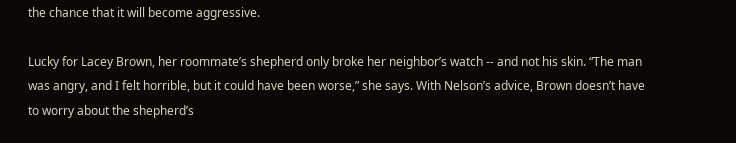the chance that it will become aggressive.

Lucky for Lacey Brown, her roommate’s shepherd only broke her neighbor’s watch -- and not his skin. “The man was angry, and I felt horrible, but it could have been worse,” she says. With Nelson’s advice, Brown doesn’t have to worry about the shepherd’s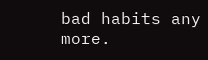bad habits any more.